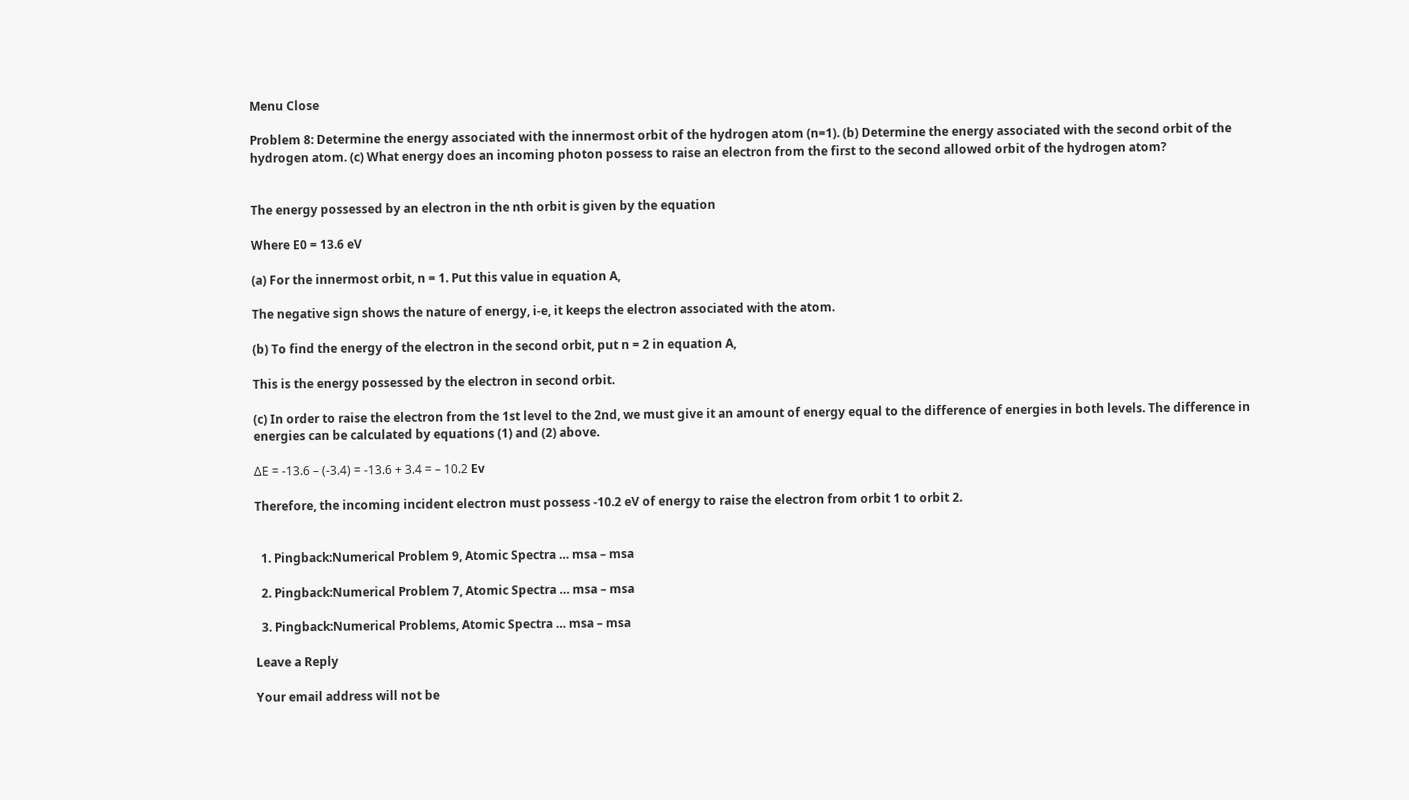Menu Close

Problem 8: Determine the energy associated with the innermost orbit of the hydrogen atom (n=1). (b) Determine the energy associated with the second orbit of the hydrogen atom. (c) What energy does an incoming photon possess to raise an electron from the first to the second allowed orbit of the hydrogen atom?


The energy possessed by an electron in the nth orbit is given by the equation

Where E0 = 13.6 eV

(a) For the innermost orbit, n = 1. Put this value in equation A,

The negative sign shows the nature of energy, i-e, it keeps the electron associated with the atom.

(b) To find the energy of the electron in the second orbit, put n = 2 in equation A,

This is the energy possessed by the electron in second orbit.

(c) In order to raise the electron from the 1st level to the 2nd, we must give it an amount of energy equal to the difference of energies in both levels. The difference in energies can be calculated by equations (1) and (2) above.

ΔE = -13.6 – (-3.4) = -13.6 + 3.4 = – 10.2 Ev

Therefore, the incoming incident electron must possess -10.2 eV of energy to raise the electron from orbit 1 to orbit 2.


  1. Pingback:Numerical Problem 9, Atomic Spectra … msa – msa

  2. Pingback:Numerical Problem 7, Atomic Spectra … msa – msa

  3. Pingback:Numerical Problems, Atomic Spectra … msa – msa

Leave a Reply

Your email address will not be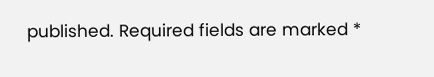published. Required fields are marked *